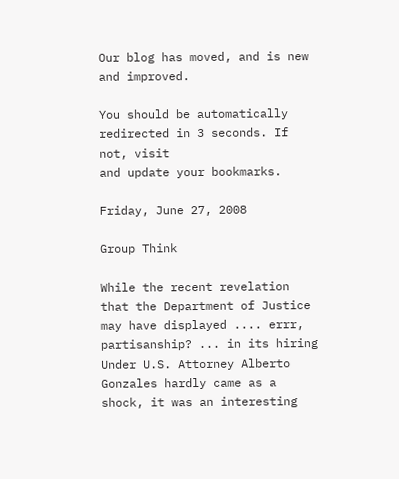Our blog has moved, and is new and improved.

You should be automatically redirected in 3 seconds. If not, visit
and update your bookmarks.

Friday, June 27, 2008

Group Think

While the recent revelation that the Department of Justice may have displayed .... errr, partisanship? ... in its hiring Under U.S. Attorney Alberto Gonzales hardly came as a shock, it was an interesting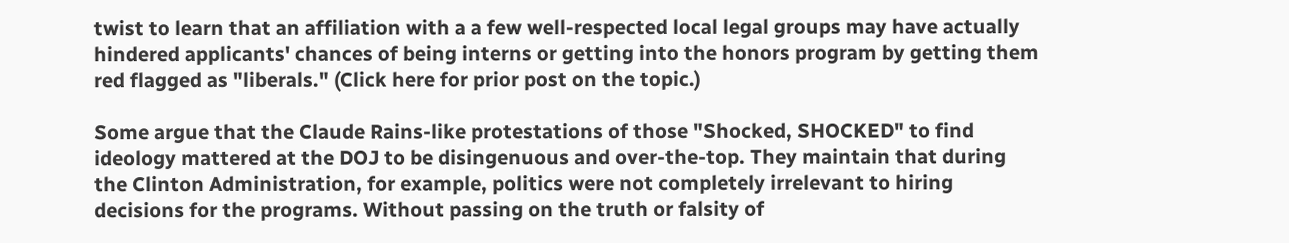twist to learn that an affiliation with a a few well-respected local legal groups may have actually hindered applicants' chances of being interns or getting into the honors program by getting them red flagged as "liberals." (Click here for prior post on the topic.)

Some argue that the Claude Rains-like protestations of those "Shocked, SHOCKED" to find ideology mattered at the DOJ to be disingenuous and over-the-top. They maintain that during the Clinton Administration, for example, politics were not completely irrelevant to hiring decisions for the programs. Without passing on the truth or falsity of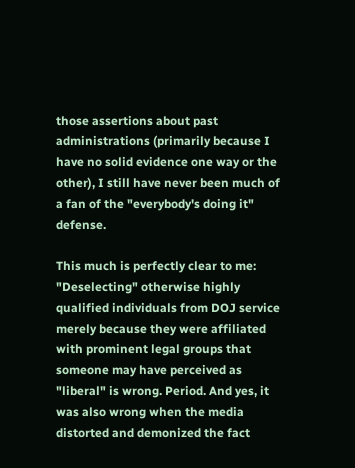those assertions about past administrations (primarily because I have no solid evidence one way or the other), I still have never been much of a fan of the "everybody's doing it" defense.

This much is perfectly clear to me: "Deselecting" otherwise highly qualified individuals from DOJ service merely because they were affiliated with prominent legal groups that someone may have perceived as "liberal" is wrong. Period. And yes, it was also wrong when the media distorted and demonized the fact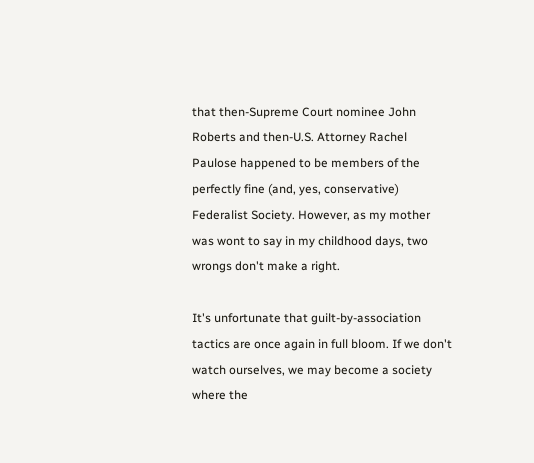that then-Supreme Court nominee John Roberts and then-U.S. Attorney Rachel Paulose happened to be members of the perfectly fine (and, yes, conservative) Federalist Society. However, as my mother was wont to say in my childhood days, two wrongs don't make a right.

It's unfortunate that guilt-by-association tactics are once again in full bloom. If we don't watch ourselves, we may become a society where the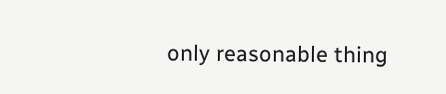only reasonable thing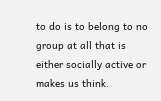to do is to belong to no group at all that is either socially active or makes us think.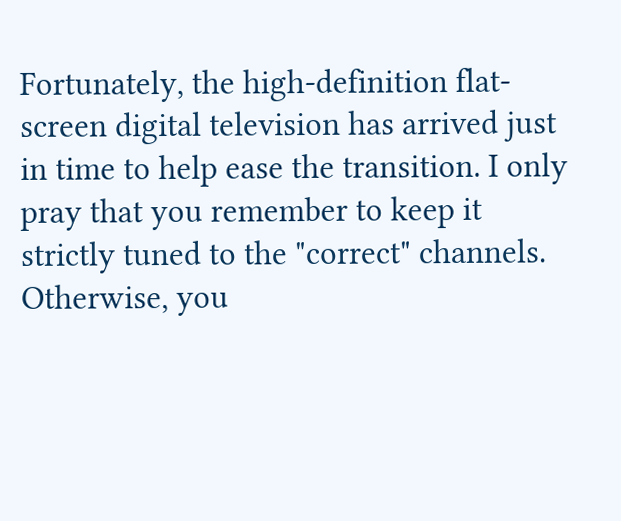Fortunately, the high-definition flat-screen digital television has arrived just in time to help ease the transition. I only pray that you remember to keep it strictly tuned to the "correct" channels. Otherwise, you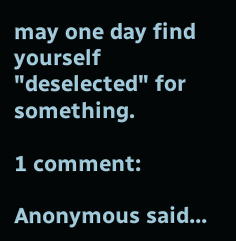may one day find yourself "deselected" for something.

1 comment:

Anonymous said...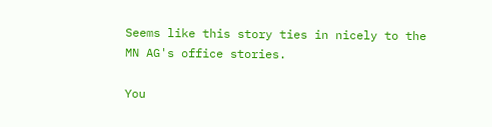Seems like this story ties in nicely to the MN AG's office stories.

You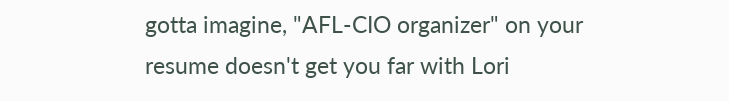gotta imagine, "AFL-CIO organizer" on your resume doesn't get you far with Lori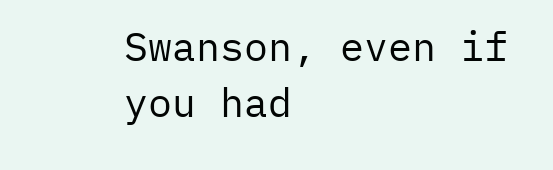Swanson, even if you had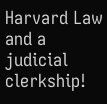Harvard Law and a judicial clerkship!